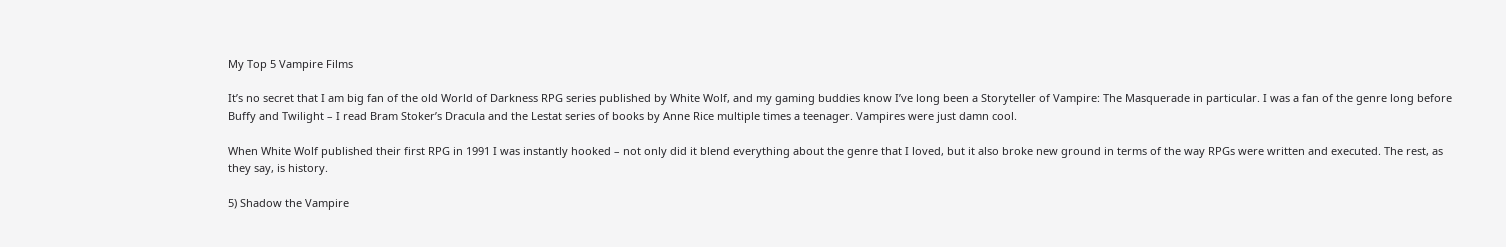My Top 5 Vampire Films

It’s no secret that I am big fan of the old World of Darkness RPG series published by White Wolf, and my gaming buddies know I’ve long been a Storyteller of Vampire: The Masquerade in particular. I was a fan of the genre long before Buffy and Twilight – I read Bram Stoker’s Dracula and the Lestat series of books by Anne Rice multiple times a teenager. Vampires were just damn cool.

When White Wolf published their first RPG in 1991 I was instantly hooked – not only did it blend everything about the genre that I loved, but it also broke new ground in terms of the way RPGs were written and executed. The rest, as they say, is history.

5) Shadow the Vampire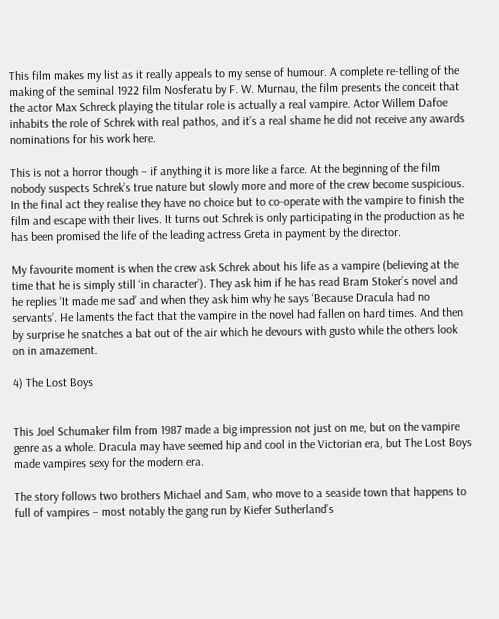This film makes my list as it really appeals to my sense of humour. A complete re-telling of the making of the seminal 1922 film Nosferatu by F. W. Murnau, the film presents the conceit that the actor Max Schreck playing the titular role is actually a real vampire. Actor Willem Dafoe inhabits the role of Schrek with real pathos, and it’s a real shame he did not receive any awards nominations for his work here.

This is not a horror though – if anything it is more like a farce. At the beginning of the film nobody suspects Schrek’s true nature but slowly more and more of the crew become suspicious. In the final act they realise they have no choice but to co-operate with the vampire to finish the film and escape with their lives. It turns out Schrek is only participating in the production as he has been promised the life of the leading actress Greta in payment by the director.

My favourite moment is when the crew ask Schrek about his life as a vampire (believing at the time that he is simply still ‘in character’). They ask him if he has read Bram Stoker’s novel and he replies ‘It made me sad’ and when they ask him why he says ‘Because Dracula had no servants’. He laments the fact that the vampire in the novel had fallen on hard times. And then by surprise he snatches a bat out of the air which he devours with gusto while the others look on in amazement.

4) The Lost Boys


This Joel Schumaker film from 1987 made a big impression not just on me, but on the vampire genre as a whole. Dracula may have seemed hip and cool in the Victorian era, but The Lost Boys made vampires sexy for the modern era.

The story follows two brothers Michael and Sam, who move to a seaside town that happens to full of vampires – most notably the gang run by Kiefer Sutherland’s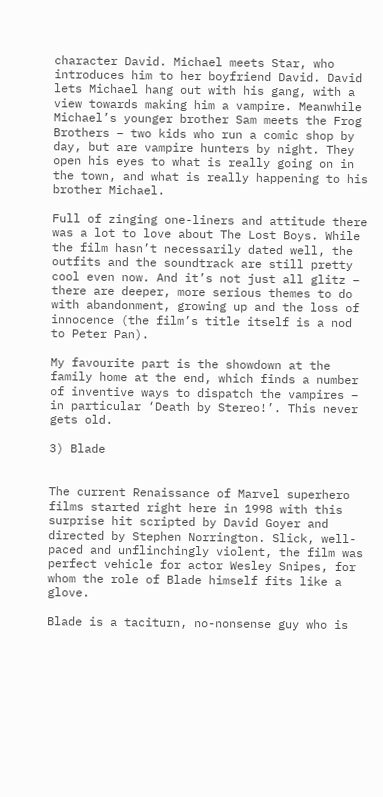character David. Michael meets Star, who introduces him to her boyfriend David. David lets Michael hang out with his gang, with a view towards making him a vampire. Meanwhile Michael’s younger brother Sam meets the Frog Brothers – two kids who run a comic shop by day, but are vampire hunters by night. They open his eyes to what is really going on in the town, and what is really happening to his brother Michael.

Full of zinging one-liners and attitude there was a lot to love about The Lost Boys. While the film hasn’t necessarily dated well, the outfits and the soundtrack are still pretty cool even now. And it’s not just all glitz – there are deeper, more serious themes to do with abandonment, growing up and the loss of innocence (the film’s title itself is a nod to Peter Pan).

My favourite part is the showdown at the family home at the end, which finds a number of inventive ways to dispatch the vampires – in particular ‘Death by Stereo!’. This never gets old.

3) Blade


The current Renaissance of Marvel superhero films started right here in 1998 with this surprise hit scripted by David Goyer and directed by Stephen Norrington. Slick, well-paced and unflinchingly violent, the film was perfect vehicle for actor Wesley Snipes, for whom the role of Blade himself fits like a glove.

Blade is a taciturn, no-nonsense guy who is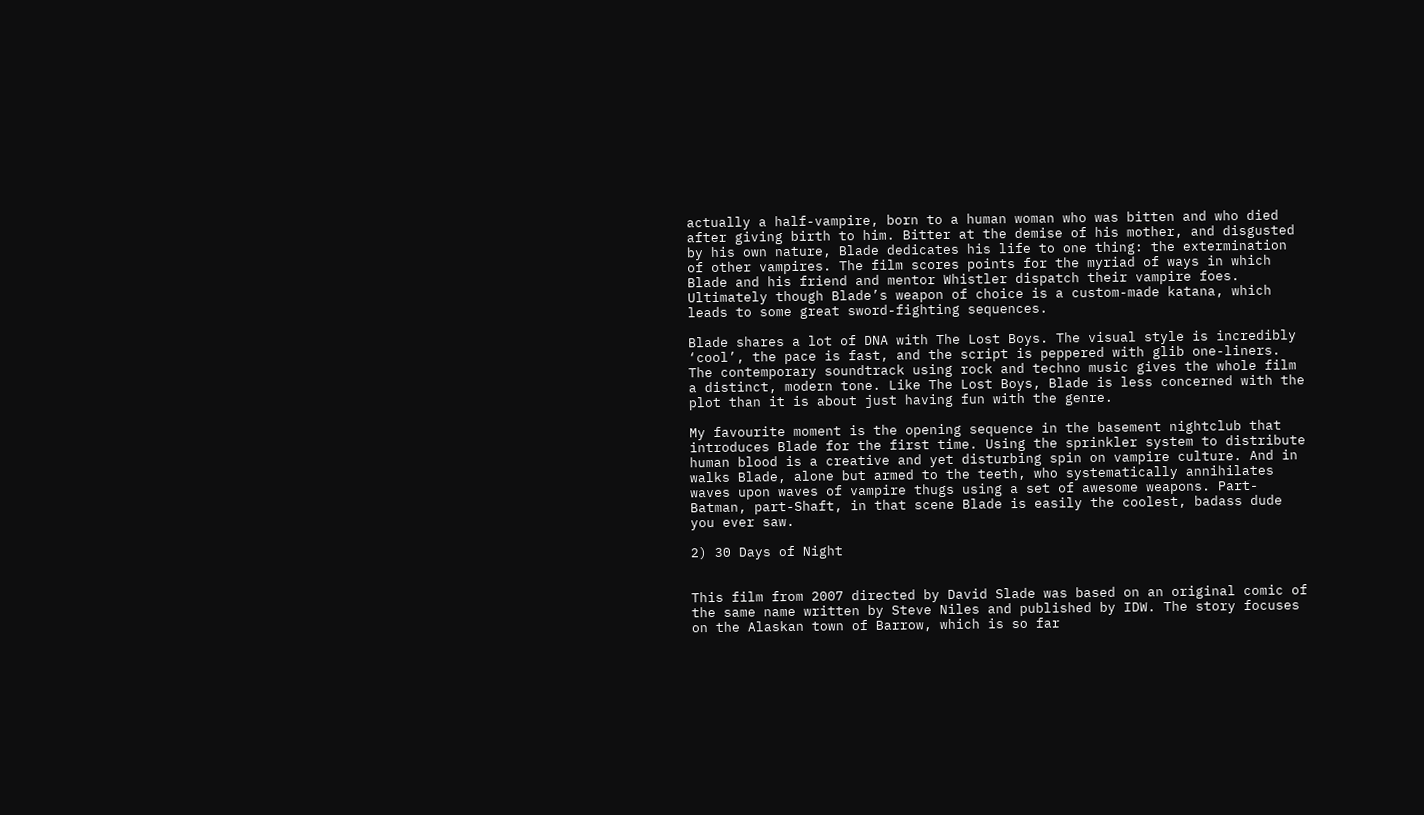actually a half-vampire, born to a human woman who was bitten and who died after giving birth to him. Bitter at the demise of his mother, and disgusted by his own nature, Blade dedicates his life to one thing: the extermination of other vampires. The film scores points for the myriad of ways in which Blade and his friend and mentor Whistler dispatch their vampire foes. Ultimately though Blade’s weapon of choice is a custom-made katana, which leads to some great sword-fighting sequences.

Blade shares a lot of DNA with The Lost Boys. The visual style is incredibly ‘cool’, the pace is fast, and the script is peppered with glib one-liners. The contemporary soundtrack using rock and techno music gives the whole film a distinct, modern tone. Like The Lost Boys, Blade is less concerned with the plot than it is about just having fun with the genre.

My favourite moment is the opening sequence in the basement nightclub that introduces Blade for the first time. Using the sprinkler system to distribute human blood is a creative and yet disturbing spin on vampire culture. And in walks Blade, alone but armed to the teeth, who systematically annihilates waves upon waves of vampire thugs using a set of awesome weapons. Part-Batman, part-Shaft, in that scene Blade is easily the coolest, badass dude you ever saw.

2) 30 Days of Night


This film from 2007 directed by David Slade was based on an original comic of the same name written by Steve Niles and published by IDW. The story focuses on the Alaskan town of Barrow, which is so far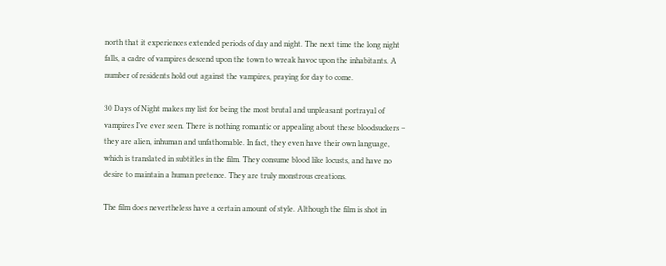north that it experiences extended periods of day and night. The next time the long night falls, a cadre of vampires descend upon the town to wreak havoc upon the inhabitants. A number of residents hold out against the vampires, praying for day to come.

30 Days of Night makes my list for being the most brutal and unpleasant portrayal of vampires I’ve ever seen. There is nothing romantic or appealing about these bloodsuckers – they are alien, inhuman and unfathomable. In fact, they even have their own language, which is translated in subtitles in the film. They consume blood like locusts, and have no desire to maintain a human pretence. They are truly monstrous creations.

The film does nevertheless have a certain amount of style. Although the film is shot in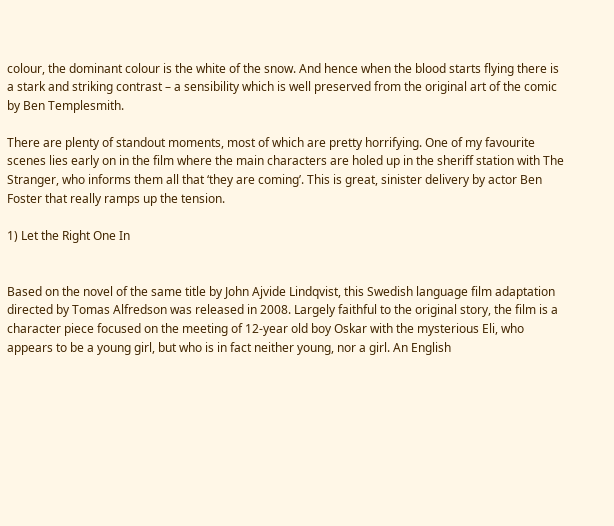colour, the dominant colour is the white of the snow. And hence when the blood starts flying there is a stark and striking contrast – a sensibility which is well preserved from the original art of the comic by Ben Templesmith.

There are plenty of standout moments, most of which are pretty horrifying. One of my favourite scenes lies early on in the film where the main characters are holed up in the sheriff station with The Stranger, who informs them all that ‘they are coming’. This is great, sinister delivery by actor Ben Foster that really ramps up the tension.

1) Let the Right One In


Based on the novel of the same title by John Ajvide Lindqvist, this Swedish language film adaptation directed by Tomas Alfredson was released in 2008. Largely faithful to the original story, the film is a character piece focused on the meeting of 12-year old boy Oskar with the mysterious Eli, who appears to be a young girl, but who is in fact neither young, nor a girl. An English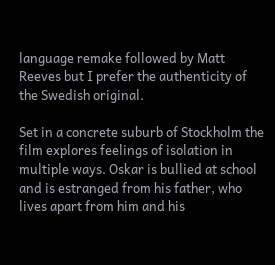language remake followed by Matt Reeves but I prefer the authenticity of the Swedish original.

Set in a concrete suburb of Stockholm the film explores feelings of isolation in multiple ways. Oskar is bullied at school and is estranged from his father, who lives apart from him and his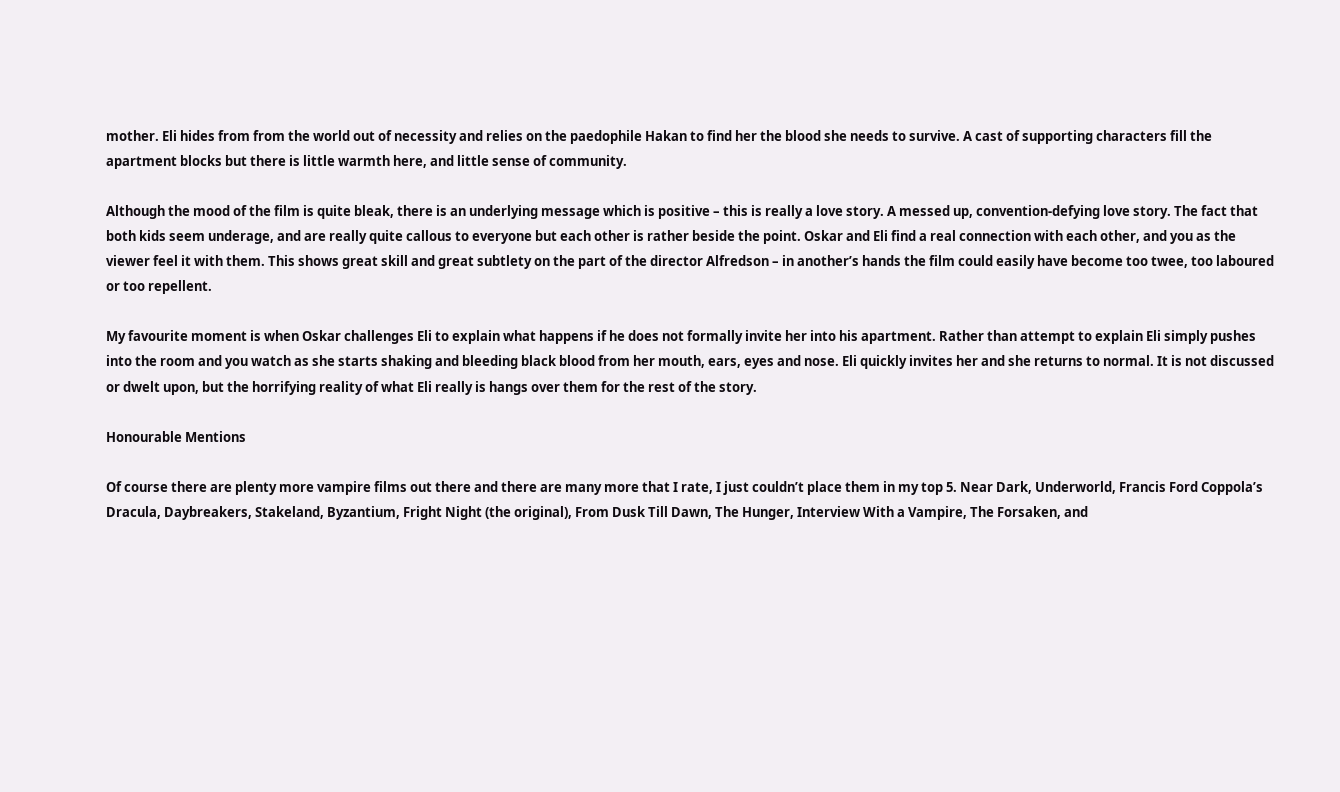mother. Eli hides from from the world out of necessity and relies on the paedophile Hakan to find her the blood she needs to survive. A cast of supporting characters fill the apartment blocks but there is little warmth here, and little sense of community.

Although the mood of the film is quite bleak, there is an underlying message which is positive – this is really a love story. A messed up, convention-defying love story. The fact that both kids seem underage, and are really quite callous to everyone but each other is rather beside the point. Oskar and Eli find a real connection with each other, and you as the viewer feel it with them. This shows great skill and great subtlety on the part of the director Alfredson – in another’s hands the film could easily have become too twee, too laboured or too repellent.

My favourite moment is when Oskar challenges Eli to explain what happens if he does not formally invite her into his apartment. Rather than attempt to explain Eli simply pushes into the room and you watch as she starts shaking and bleeding black blood from her mouth, ears, eyes and nose. Eli quickly invites her and she returns to normal. It is not discussed or dwelt upon, but the horrifying reality of what Eli really is hangs over them for the rest of the story.

Honourable Mentions

Of course there are plenty more vampire films out there and there are many more that I rate, I just couldn’t place them in my top 5. Near Dark, Underworld, Francis Ford Coppola’s Dracula, Daybreakers, Stakeland, Byzantium, Fright Night (the original), From Dusk Till Dawn, The Hunger, Interview With a Vampire, The Forsaken, and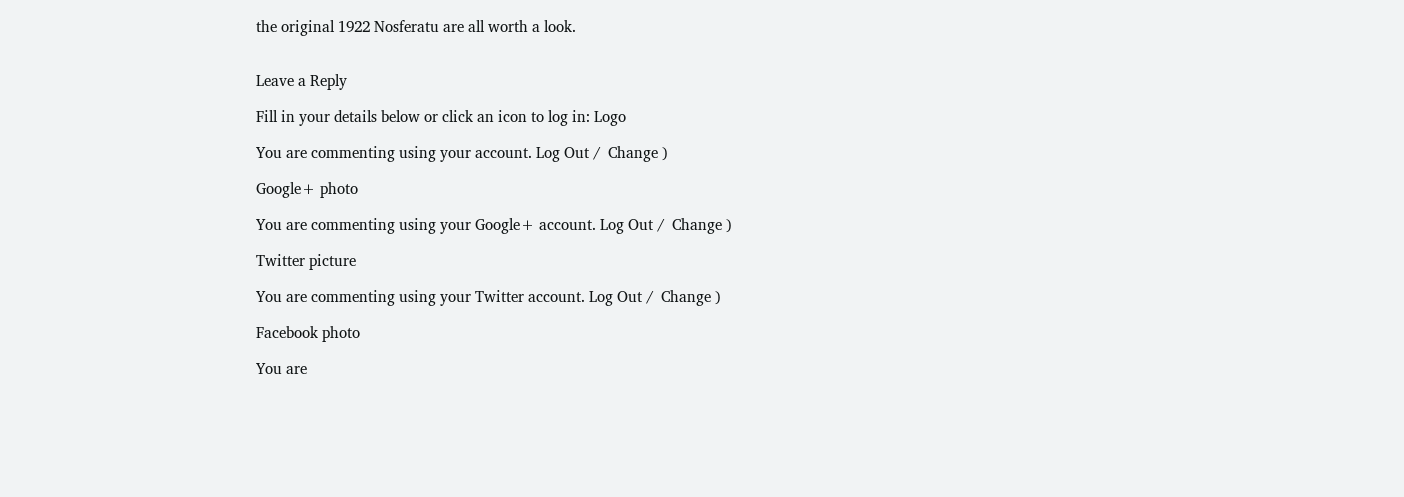the original 1922 Nosferatu are all worth a look.


Leave a Reply

Fill in your details below or click an icon to log in: Logo

You are commenting using your account. Log Out /  Change )

Google+ photo

You are commenting using your Google+ account. Log Out /  Change )

Twitter picture

You are commenting using your Twitter account. Log Out /  Change )

Facebook photo

You are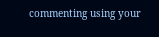commenting using your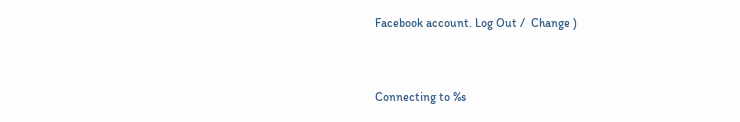Facebook account. Log Out /  Change )


Connecting to %s